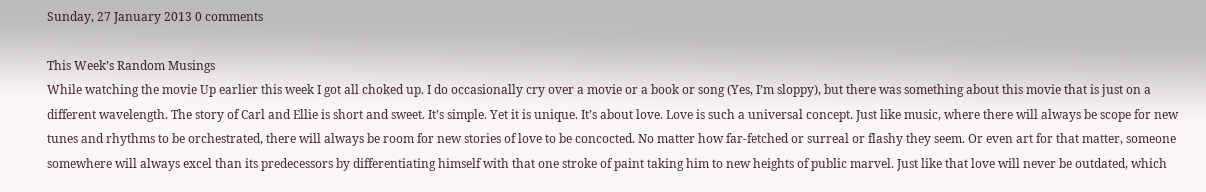Sunday, 27 January 2013 0 comments

This Week’s Random Musings
While watching the movie Up earlier this week I got all choked up. I do occasionally cry over a movie or a book or song (Yes, I’m sloppy), but there was something about this movie that is just on a different wavelength. The story of Carl and Ellie is short and sweet. It’s simple. Yet it is unique. It’s about love. Love is such a universal concept. Just like music, where there will always be scope for new tunes and rhythms to be orchestrated, there will always be room for new stories of love to be concocted. No matter how far-fetched or surreal or flashy they seem. Or even art for that matter, someone somewhere will always excel than its predecessors by differentiating himself with that one stroke of paint taking him to new heights of public marvel. Just like that love will never be outdated, which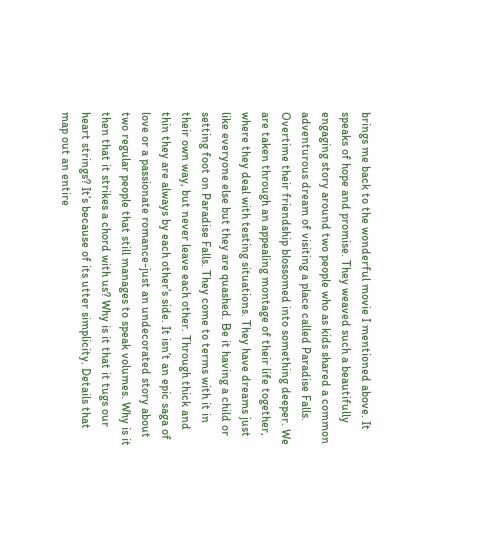brings me back to the wonderful movie I mentioned above. It speaks of hope and promise. They weaved such a beautifully engaging story around two people who as kids shared a common adventurous dream of visiting a place called Paradise Falls. Overtime their friendship blossomed into something deeper. We are taken through an appealing montage of their life together, where they deal with testing situations. They have dreams just like everyone else but they are quashed. Be it having a child or setting foot on Paradise Falls. They come to terms with it in their own way, but never leave each other. Through thick and thin they are always by each other’s side. It isn’t an epic saga of love or a passionate romance-just an undecorated story about two regular people that still manages to speak volumes. Why is it then that it strikes a chord with us? Why is it that it tugs our heart strings? It’s because of its utter simplicity. Details that map out an entire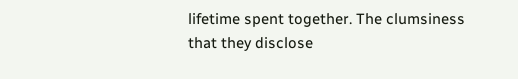lifetime spent together. The clumsiness that they disclose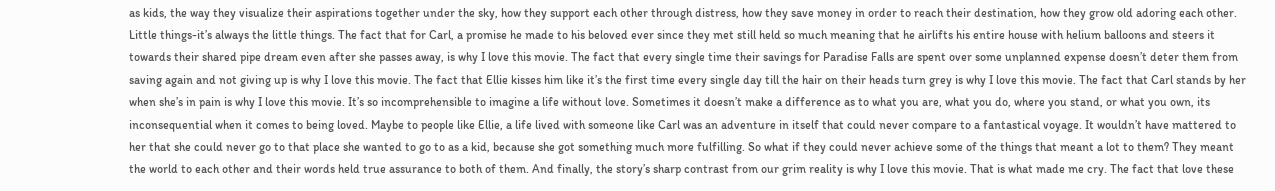as kids, the way they visualize their aspirations together under the sky, how they support each other through distress, how they save money in order to reach their destination, how they grow old adoring each other. Little things-it’s always the little things. The fact that for Carl, a promise he made to his beloved ever since they met still held so much meaning that he airlifts his entire house with helium balloons and steers it towards their shared pipe dream even after she passes away, is why I love this movie. The fact that every single time their savings for Paradise Falls are spent over some unplanned expense doesn’t deter them from saving again and not giving up is why I love this movie. The fact that Ellie kisses him like it’s the first time every single day till the hair on their heads turn grey is why I love this movie. The fact that Carl stands by her when she’s in pain is why I love this movie. It’s so incomprehensible to imagine a life without love. Sometimes it doesn’t make a difference as to what you are, what you do, where you stand, or what you own, its inconsequential when it comes to being loved. Maybe to people like Ellie, a life lived with someone like Carl was an adventure in itself that could never compare to a fantastical voyage. It wouldn’t have mattered to her that she could never go to that place she wanted to go to as a kid, because she got something much more fulfilling. So what if they could never achieve some of the things that meant a lot to them? They meant the world to each other and their words held true assurance to both of them. And finally, the story’s sharp contrast from our grim reality is why I love this movie. That is what made me cry. The fact that love these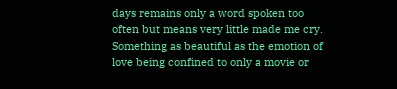days remains only a word spoken too often but means very little made me cry. Something as beautiful as the emotion of love being confined to only a movie or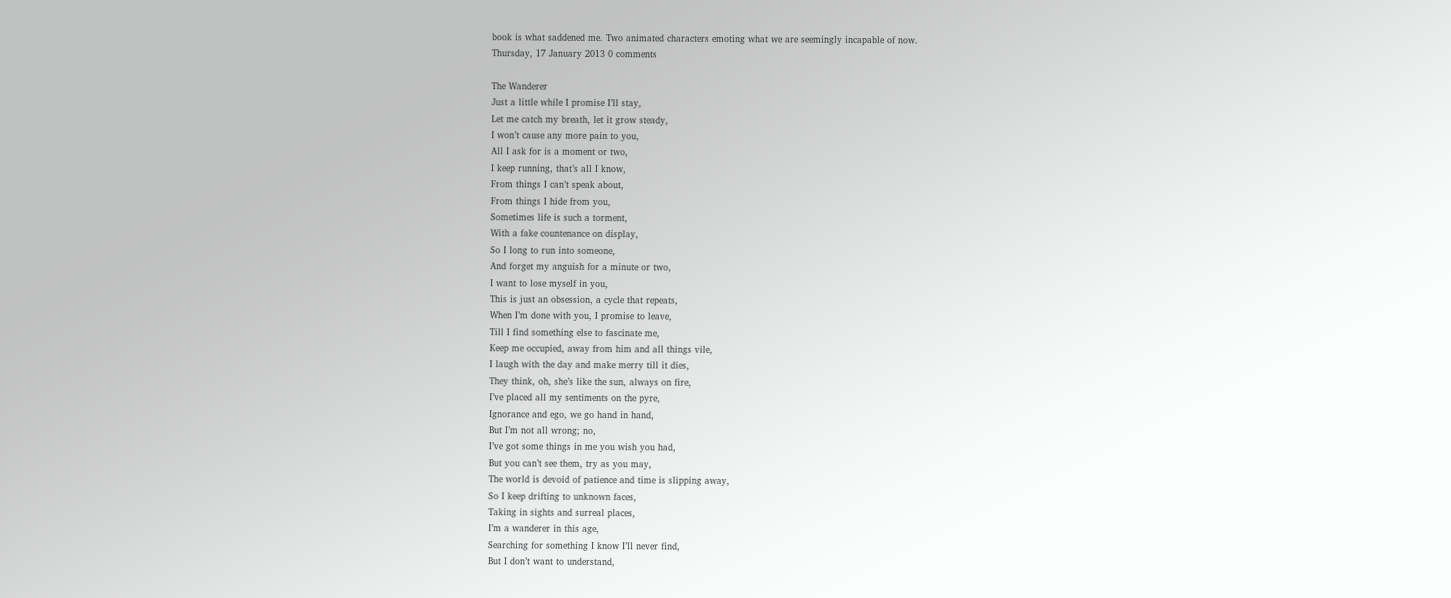book is what saddened me. Two animated characters emoting what we are seemingly incapable of now.
Thursday, 17 January 2013 0 comments

The Wanderer
Just a little while I promise I’ll stay,
Let me catch my breath, let it grow steady,
I won’t cause any more pain to you,
All I ask for is a moment or two,
I keep running, that’s all I know,
From things I can’t speak about,
From things I hide from you,
Sometimes life is such a torment,
With a fake countenance on display,
So I long to run into someone,
And forget my anguish for a minute or two,
I want to lose myself in you,
This is just an obsession, a cycle that repeats,
When I’m done with you, I promise to leave,
Till I find something else to fascinate me,
Keep me occupied, away from him and all things vile,
I laugh with the day and make merry till it dies,
They think, oh, she’s like the sun, always on fire,
I’ve placed all my sentiments on the pyre,
Ignorance and ego, we go hand in hand,
But I’m not all wrong; no,
I’ve got some things in me you wish you had,
But you can’t see them, try as you may,
The world is devoid of patience and time is slipping away,
So I keep drifting to unknown faces,
Taking in sights and surreal places,
I’m a wanderer in this age,
Searching for something I know I’ll never find,
But I don’t want to understand,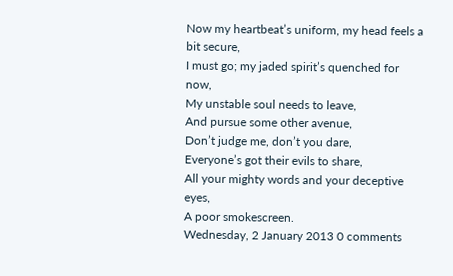Now my heartbeat’s uniform, my head feels a bit secure,
I must go; my jaded spirit’s quenched for now,
My unstable soul needs to leave,
And pursue some other avenue,
Don’t judge me, don’t you dare,
Everyone’s got their evils to share,
All your mighty words and your deceptive eyes,
A poor smokescreen.
Wednesday, 2 January 2013 0 comments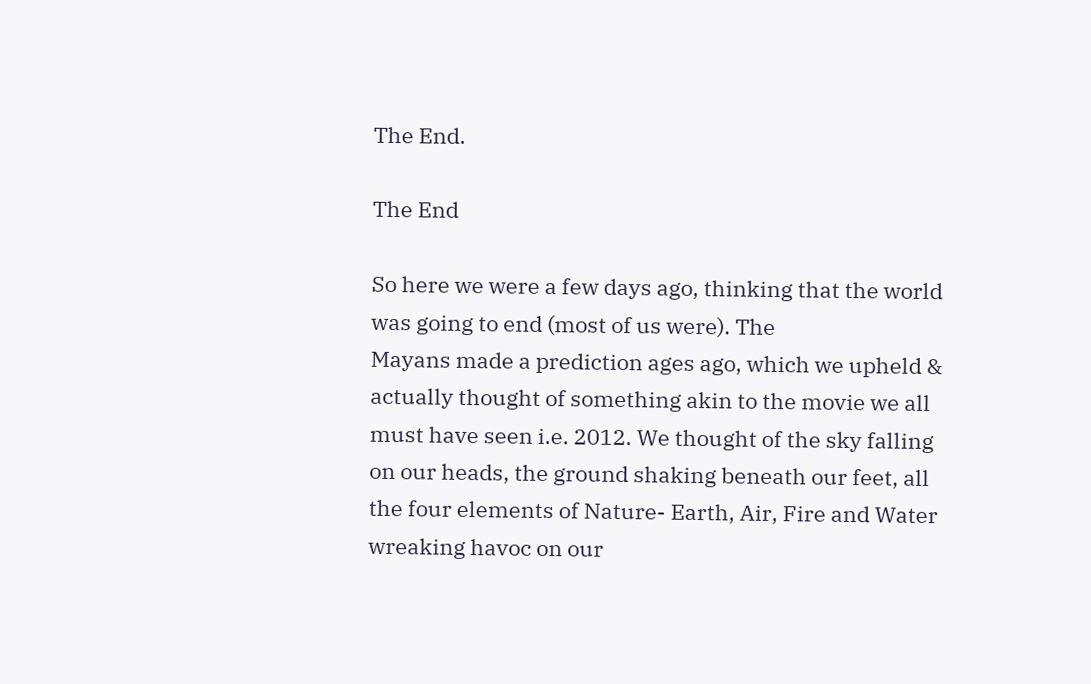The End.

The End

So here we were a few days ago, thinking that the world was going to end (most of us were). The
Mayans made a prediction ages ago, which we upheld & actually thought of something akin to the movie we all must have seen i.e. 2012. We thought of the sky falling on our heads, the ground shaking beneath our feet, all the four elements of Nature- Earth, Air, Fire and Water wreaking havoc on our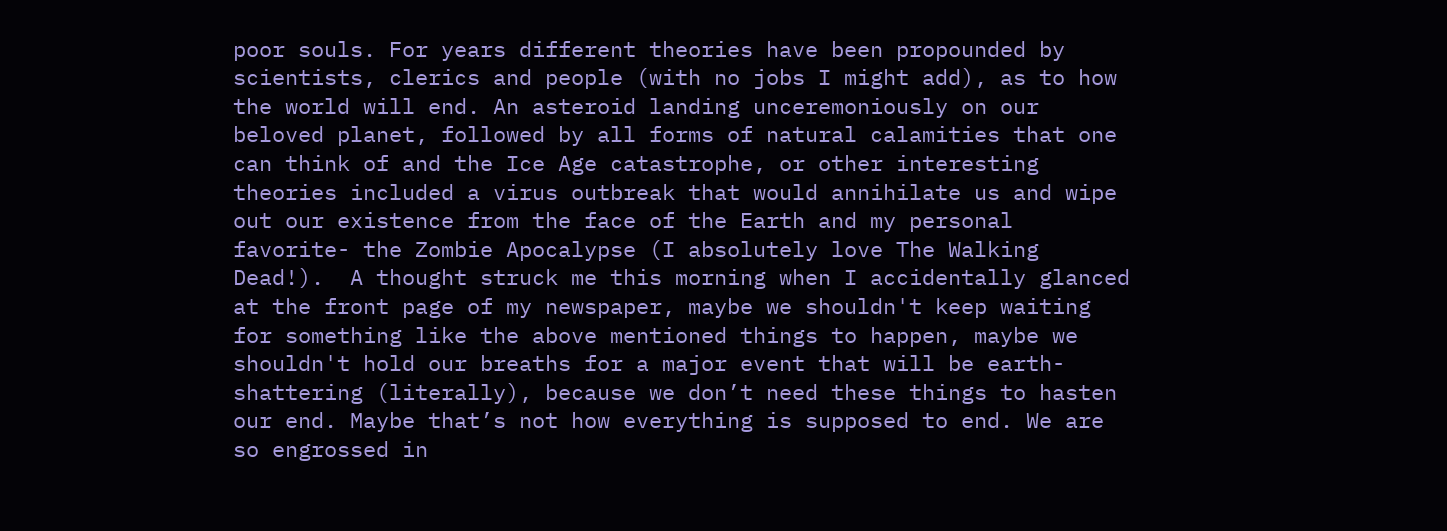poor souls. For years different theories have been propounded by scientists, clerics and people (with no jobs I might add), as to how the world will end. An asteroid landing unceremoniously on our beloved planet, followed by all forms of natural calamities that one can think of and the Ice Age catastrophe, or other interesting theories included a virus outbreak that would annihilate us and wipe out our existence from the face of the Earth and my personal favorite- the Zombie Apocalypse (I absolutely love The Walking Dead!).  A thought struck me this morning when I accidentally glanced at the front page of my newspaper, maybe we shouldn't keep waiting for something like the above mentioned things to happen, maybe we shouldn't hold our breaths for a major event that will be earth-shattering (literally), because we don’t need these things to hasten our end. Maybe that’s not how everything is supposed to end. We are so engrossed in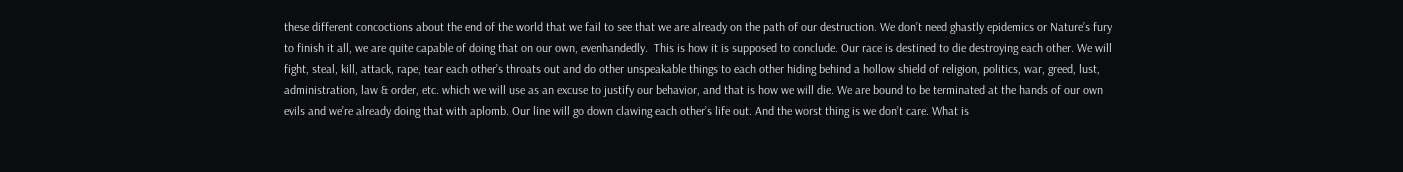these different concoctions about the end of the world that we fail to see that we are already on the path of our destruction. We don’t need ghastly epidemics or Nature’s fury to finish it all, we are quite capable of doing that on our own, evenhandedly.  This is how it is supposed to conclude. Our race is destined to die destroying each other. We will fight, steal, kill, attack, rape, tear each other’s throats out and do other unspeakable things to each other hiding behind a hollow shield of religion, politics, war, greed, lust, administration, law & order, etc. which we will use as an excuse to justify our behavior, and that is how we will die. We are bound to be terminated at the hands of our own evils and we’re already doing that with aplomb. Our line will go down clawing each other’s life out. And the worst thing is we don’t care. What is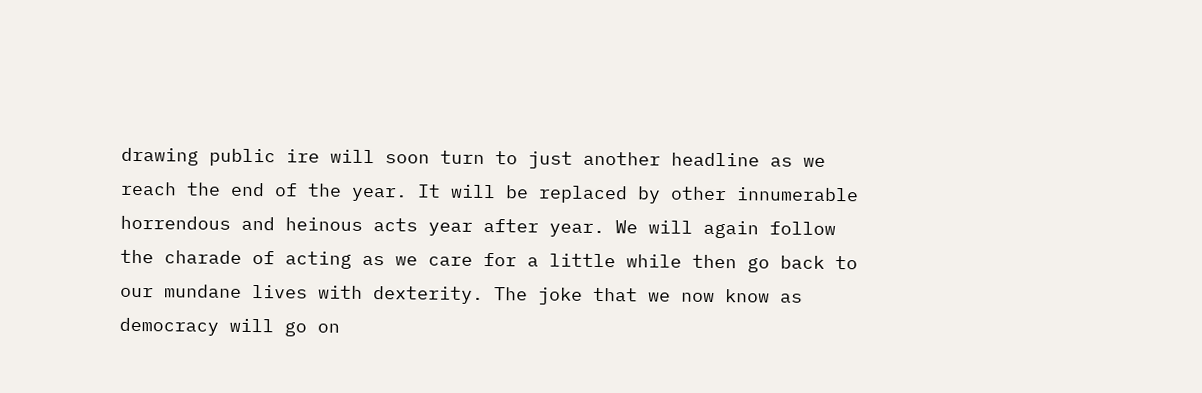drawing public ire will soon turn to just another headline as we reach the end of the year. It will be replaced by other innumerable horrendous and heinous acts year after year. We will again follow the charade of acting as we care for a little while then go back to our mundane lives with dexterity. The joke that we now know as democracy will go on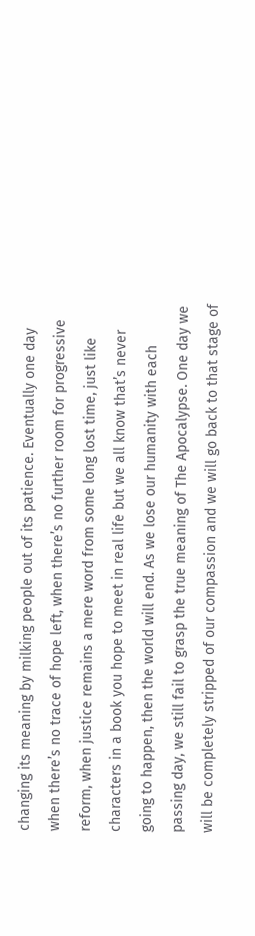changing its meaning by milking people out of its patience. Eventually one day when there’s no trace of hope left, when there’s no further room for progressive reform, when justice remains a mere word from some long lost time, just like characters in a book you hope to meet in real life but we all know that’s never going to happen, then the world will end. As we lose our humanity with each passing day, we still fail to grasp the true meaning of The Apocalypse. One day we will be completely stripped of our compassion and we will go back to that stage of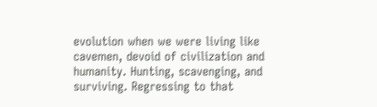evolution when we were living like cavemen, devoid of civilization and humanity. Hunting, scavenging, and surviving. Regressing to that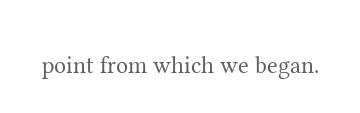point from which we began.